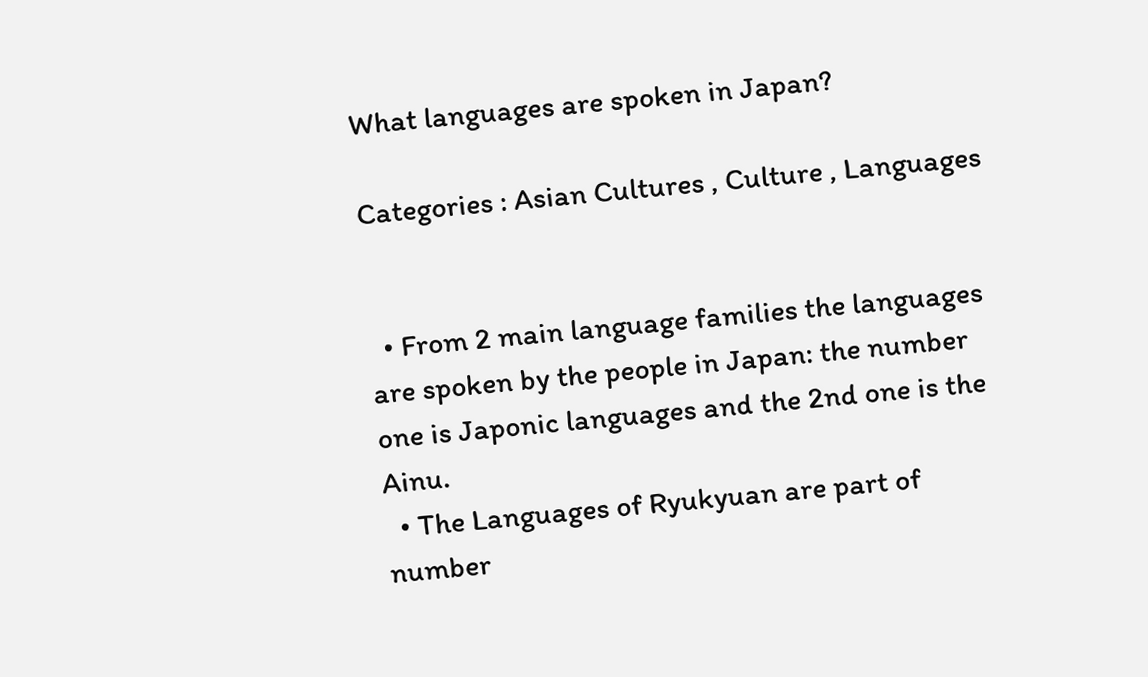What languages are spoken in Japan?

Categories : Asian Cultures , Culture , Languages


  • From 2 main language families the languages are spoken by the people in Japan: the number one is Japonic languages and the 2nd one is the Ainu.
  • The Languages of Ryukyuan are part of number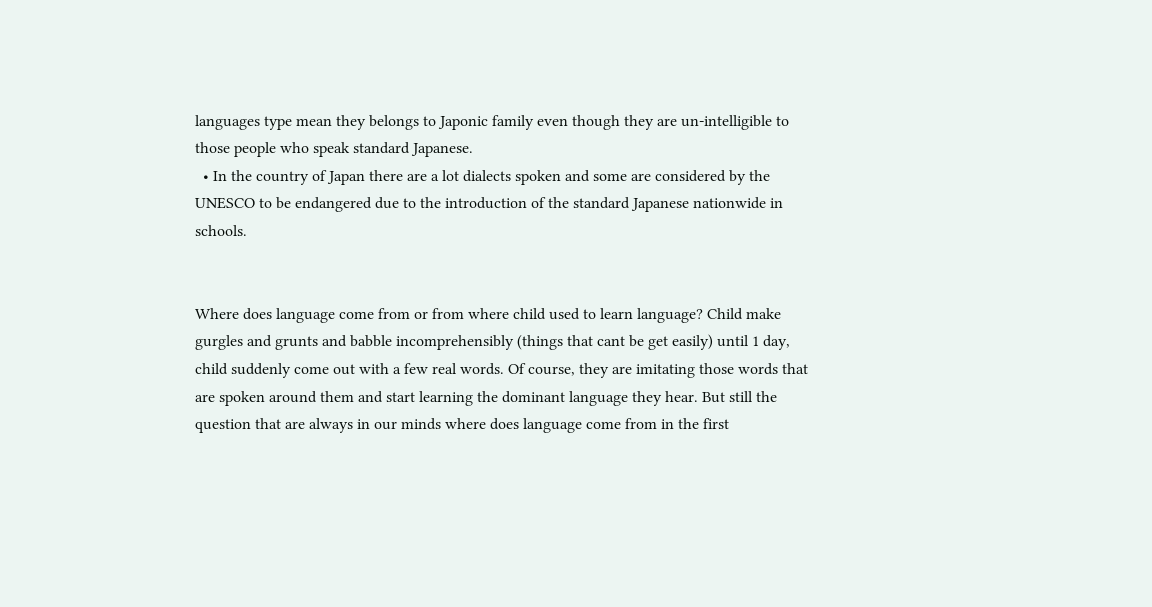languages type mean they belongs to Japonic family even though they are un-intelligible to those people who speak standard Japanese.
  • In the country of Japan there are a lot dialects spoken and some are considered by the UNESCO to be endangered due to the introduction of the standard Japanese nationwide in schools.


Where does language come from or from where child used to learn language? Child make gurgles and grunts and babble incomprehensibly (things that cant be get easily) until 1 day, child suddenly come out with a few real words. Of course, they are imitating those words that are spoken around them and start learning the dominant language they hear. But still the question that are always in our minds where does language come from in the first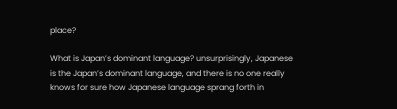place?

What is Japan’s dominant language? unsurprisingly, Japanese is the Japan’s dominant language, and there is no one really knows for sure how Japanese language sprang forth in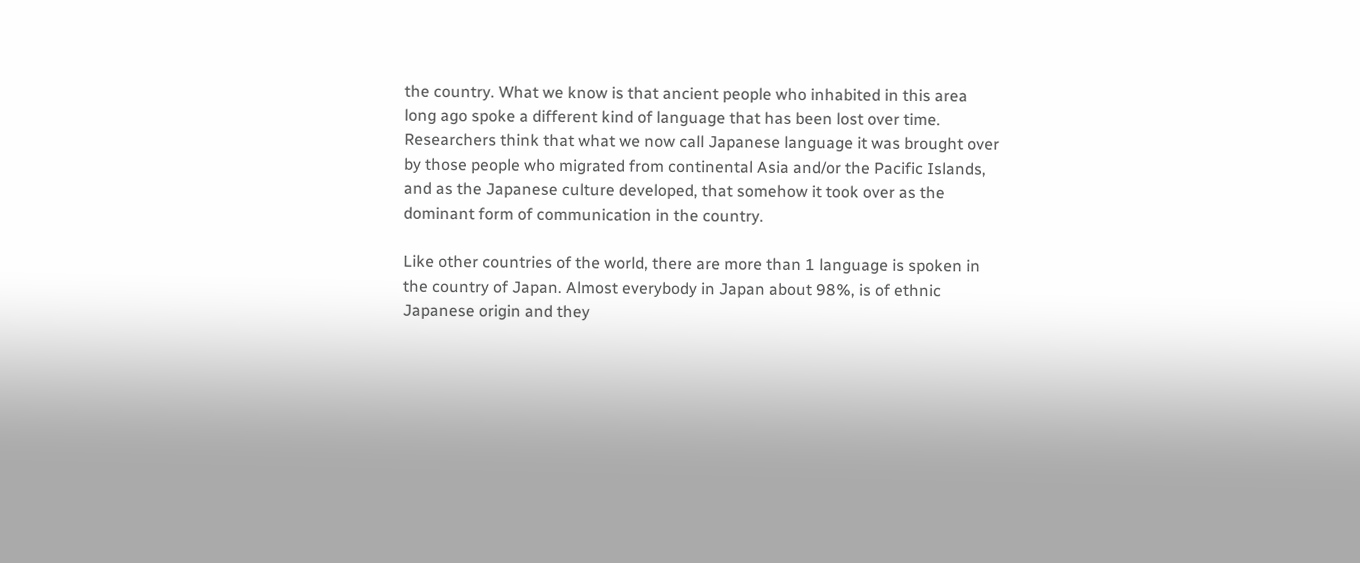the country. What we know is that ancient people who inhabited in this area long ago spoke a different kind of language that has been lost over time. Researchers think that what we now call Japanese language it was brought over by those people who migrated from continental Asia and/or the Pacific Islands, and as the Japanese culture developed, that somehow it took over as the dominant form of communication in the country.

Like other countries of the world, there are more than 1 language is spoken in the country of Japan. Almost everybody in Japan about 98%, is of ethnic Japanese origin and they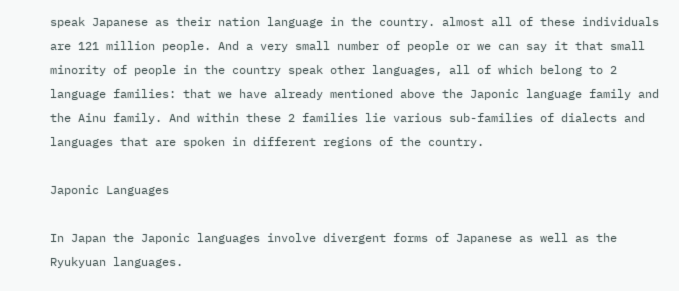speak Japanese as their nation language in the country. almost all of these individuals are 121 million people. And a very small number of people or we can say it that small minority of people in the country speak other languages, all of which belong to 2 language families: that we have already mentioned above the Japonic language family and the Ainu family. And within these 2 families lie various sub-families of dialects and languages that are spoken in different regions of the country.

Japonic Languages

In Japan the Japonic languages involve divergent forms of Japanese as well as the Ryukyuan languages.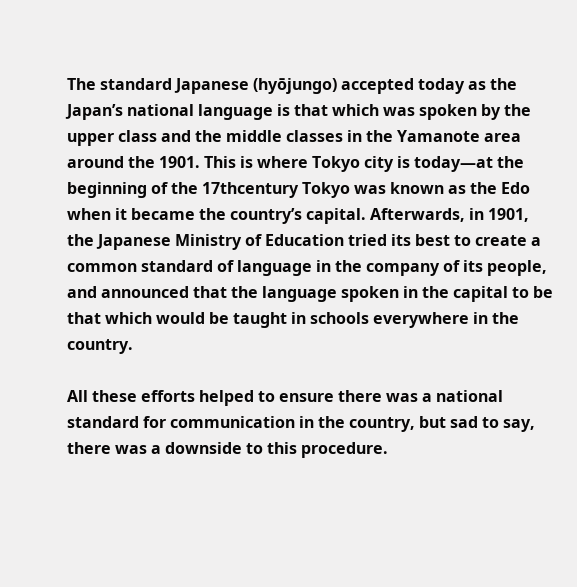The standard Japanese (hyōjungo) accepted today as the Japan’s national language is that which was spoken by the upper class and the middle classes in the Yamanote area around the 1901. This is where Tokyo city is today—at the beginning of the 17thcentury Tokyo was known as the Edo when it became the country’s capital. Afterwards, in 1901, the Japanese Ministry of Education tried its best to create a common standard of language in the company of its people, and announced that the language spoken in the capital to be that which would be taught in schools everywhere in the country.

All these efforts helped to ensure there was a national standard for communication in the country, but sad to say, there was a downside to this procedure.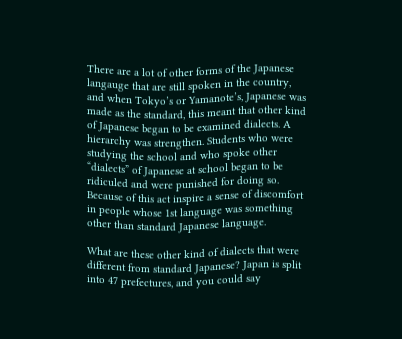There are a lot of other forms of the Japanese langauge that are still spoken in the country, and when Tokyo’s or Yamanote’s, Japanese was made as the standard, this meant that other kind of Japanese began to be examined dialects. A hierarchy was strengthen. Students who were studying the school and who spoke other “dialects” of Japanese at school began to be ridiculed and were punished for doing so. Because of this act inspire a sense of discomfort in people whose 1st language was something other than standard Japanese language.

What are these other kind of dialects that were different from standard Japanese? Japan is split into 47 prefectures, and you could say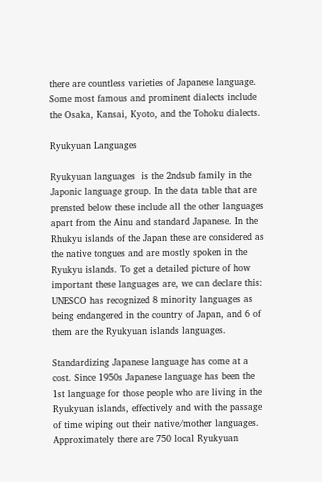there are countless varieties of Japanese language. Some most famous and prominent dialects include the Osaka, Kansai, Kyoto, and the Tohoku dialects.

Ryukyuan Languages

Ryukyuan languages  is the 2ndsub family in the Japonic language group. In the data table that are prensted below these include all the other languages apart from the Ainu and standard Japanese. In the Rhukyu islands of the Japan these are considered as the native tongues and are mostly spoken in the Ryukyu islands. To get a detailed picture of how important these languages are, we can declare this: UNESCO has recognized 8 minority languages as being endangered in the country of Japan, and 6 of them are the Ryukyuan islands languages.

Standardizing Japanese language has come at a cost. Since 1950s Japanese language has been the 1st language for those people who are living in the Ryukyuan islands, effectively and with the passage of time wiping out their native/mother languages. Approximately there are 750 local Ryukyuan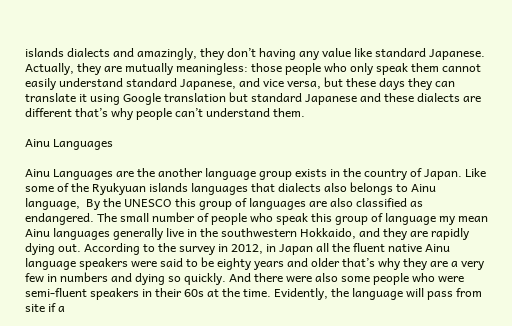islands dialects and amazingly, they don’t having any value like standard Japanese. Actually, they are mutually meaningless: those people who only speak them cannot easily understand standard Japanese, and vice versa, but these days they can translate it using Google translation but standard Japanese and these dialects are different that’s why people can’t understand them.

Ainu Languages

Ainu Languages are the another language group exists in the country of Japan. Like some of the Ryukyuan islands languages that dialects also belongs to Ainu language,  By the UNESCO this group of languages are also classified as endangered. The small number of people who speak this group of language my mean Ainu languages generally live in the southwestern Hokkaido, and they are rapidly dying out. According to the survey in 2012, in Japan all the fluent native Ainu language speakers were said to be eighty years and older that’s why they are a very few in numbers and dying so quickly. And there were also some people who were semi-fluent speakers in their 60s at the time. Evidently, the language will pass from site if a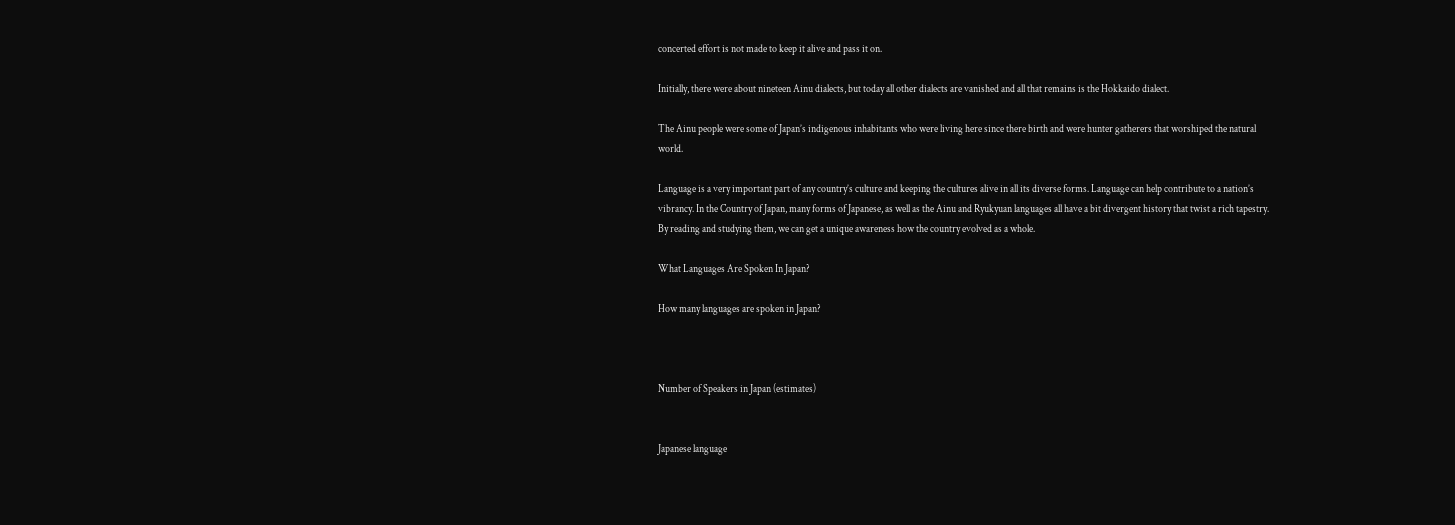concerted effort is not made to keep it alive and pass it on.

Initially, there were about nineteen Ainu dialects, but today all other dialects are vanished and all that remains is the Hokkaido dialect.

The Ainu people were some of Japan’s indigenous inhabitants who were living here since there birth and were hunter gatherers that worshiped the natural world.

Language is a very important part of any country’s culture and keeping the cultures alive in all its diverse forms. Language can help contribute to a nation’s vibrancy. In the Country of Japan, many forms of Japanese, as well as the Ainu and Ryukyuan languages all have a bit divergent history that twist a rich tapestry. By reading and studying them, we can get a unique awareness how the country evolved as a whole.

What Languages Are Spoken In Japan?

How many languages are spoken in Japan?



Number of Speakers in Japan (estimates)


Japanese language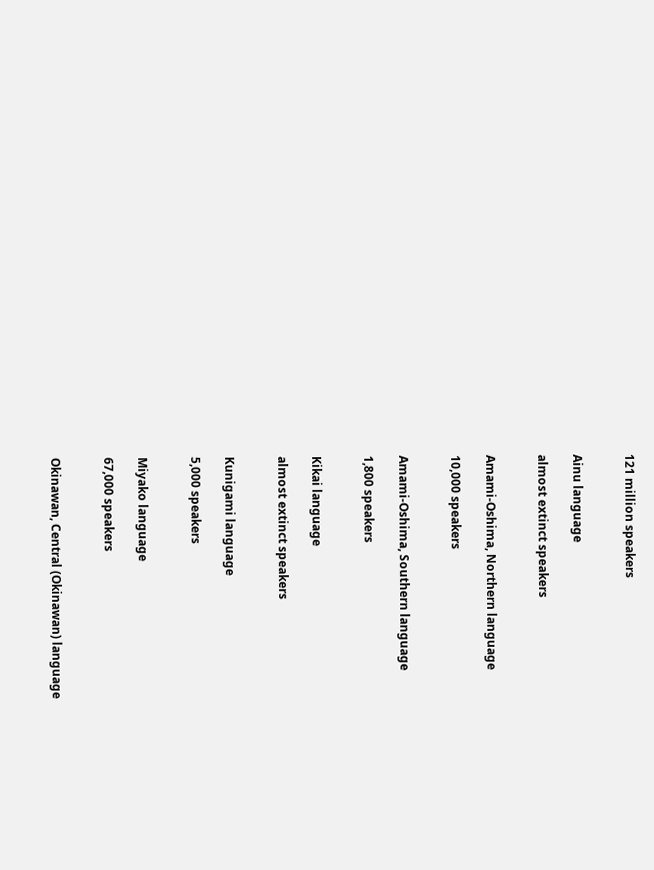121 million speakers


Ainu language

almost extinct speakers


Amami-Oshima, Northern language

10,000 speakers


Amami-Oshima, Southern language

1,800 speakers


Kikai language

almost extinct speakers


Kunigami language

5,000 speakers


Miyako language

67,000 speakers


Okinawan, Central (Okinawan) language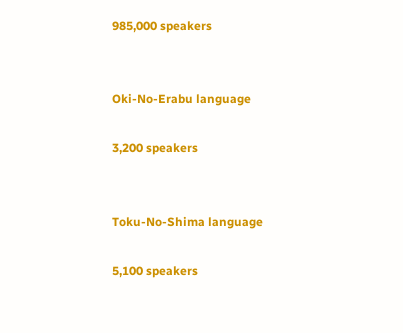985,000 speakers


Oki-No-Erabu language

3,200 speakers


Toku-No-Shima language

5,100 speakers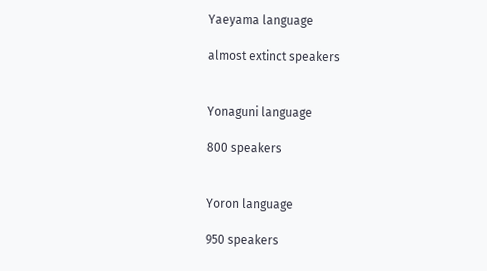Yaeyama language

almost extinct speakers


Yonaguni language

800 speakers


Yoron language

950 speakers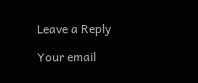Leave a Reply

Your email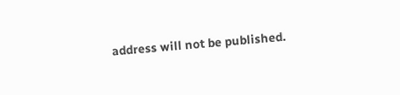address will not be published.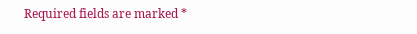Required fields are marked *